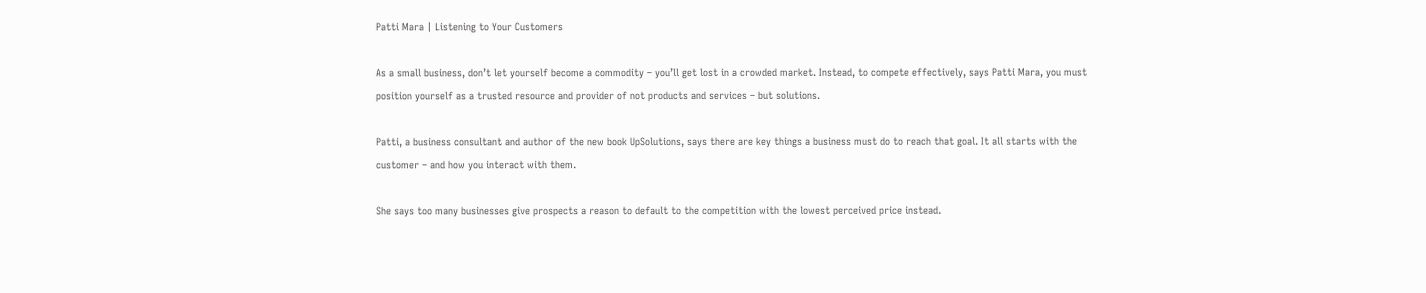Patti Mara | Listening to Your Customers

As a small business, don’t let yourself become a commodity – you’ll get lost in a crowded market. Instead, to compete effectively, says Patti Mara, you must position yourself as a trusted resource and provider of not products and services – but solutions.

Patti, a business consultant and author of the new book UpSolutions, says there are key things a business must do to reach that goal. It all starts with the customer – and how you interact with them.

She says too many businesses give prospects a reason to default to the competition with the lowest perceived price instead.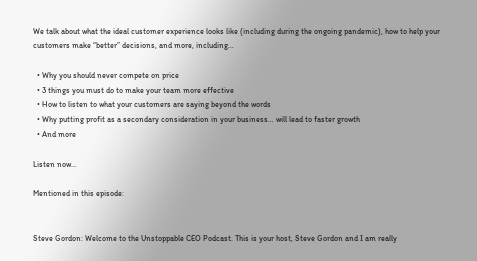We talk about what the ideal customer experience looks like (including during the ongoing pandemic), how to help your customers make “better” decisions, and more, including…

  • Why you should never compete on price
  • 3 things you must do to make your team more effective
  • How to listen to what your customers are saying beyond the words
  • Why putting profit as a secondary consideration in your business… will lead to faster growth
  • And more

Listen now…

Mentioned in this episode:


Steve Gordon: Welcome to the Unstoppable CEO Podcast. This is your host, Steve Gordon and I am really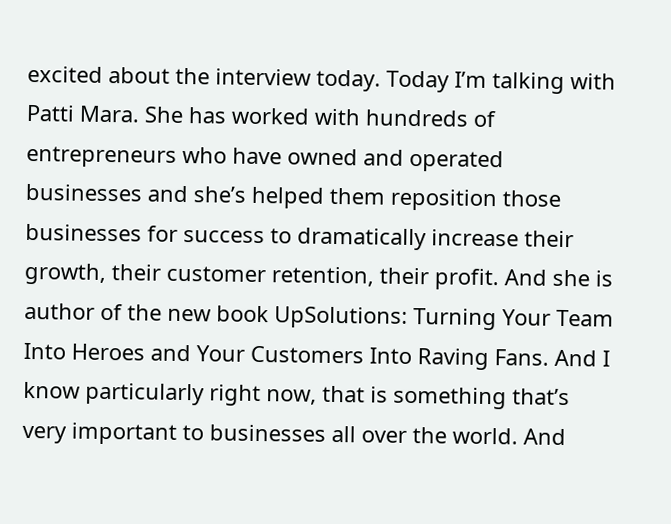excited about the interview today. Today I’m talking with Patti Mara. She has worked with hundreds of entrepreneurs who have owned and operated businesses and she’s helped them reposition those businesses for success to dramatically increase their growth, their customer retention, their profit. And she is author of the new book UpSolutions: Turning Your Team Into Heroes and Your Customers Into Raving Fans. And I know particularly right now, that is something that’s very important to businesses all over the world. And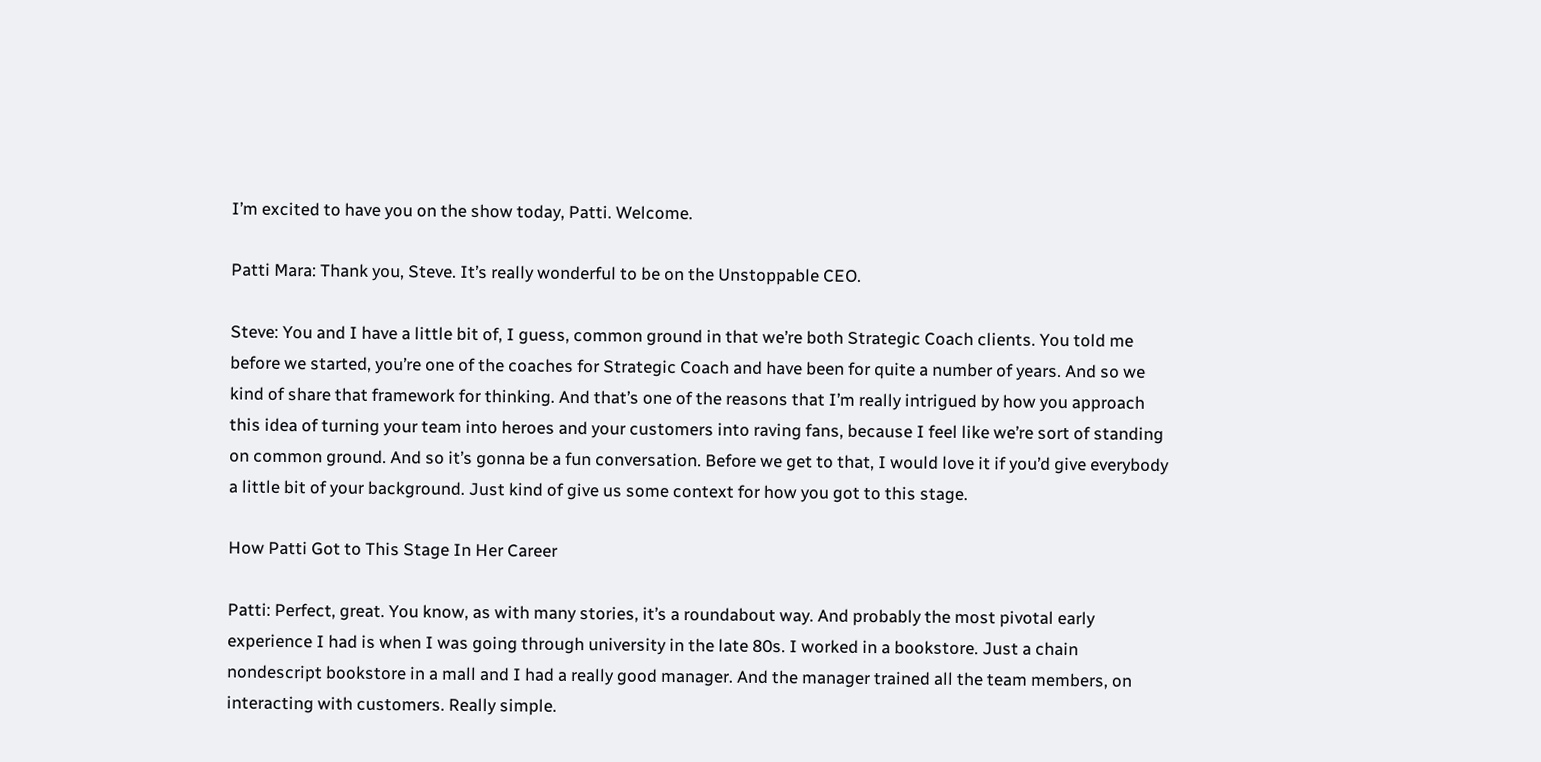I’m excited to have you on the show today, Patti. Welcome.

Patti Mara: Thank you, Steve. It’s really wonderful to be on the Unstoppable CEO.

Steve: You and I have a little bit of, I guess, common ground in that we’re both Strategic Coach clients. You told me before we started, you’re one of the coaches for Strategic Coach and have been for quite a number of years. And so we kind of share that framework for thinking. And that’s one of the reasons that I’m really intrigued by how you approach this idea of turning your team into heroes and your customers into raving fans, because I feel like we’re sort of standing on common ground. And so it’s gonna be a fun conversation. Before we get to that, I would love it if you’d give everybody a little bit of your background. Just kind of give us some context for how you got to this stage.

How Patti Got to This Stage In Her Career

Patti: Perfect, great. You know, as with many stories, it’s a roundabout way. And probably the most pivotal early experience I had is when I was going through university in the late 80s. I worked in a bookstore. Just a chain nondescript bookstore in a mall and I had a really good manager. And the manager trained all the team members, on interacting with customers. Really simple.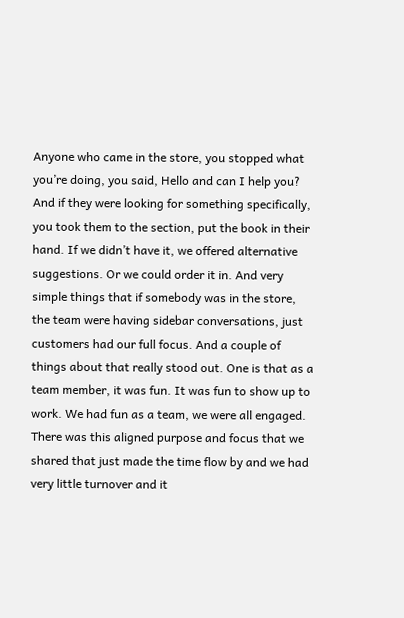Anyone who came in the store, you stopped what you’re doing, you said, Hello and can I help you? And if they were looking for something specifically, you took them to the section, put the book in their hand. If we didn’t have it, we offered alternative suggestions. Or we could order it in. And very simple things that if somebody was in the store, the team were having sidebar conversations, just customers had our full focus. And a couple of things about that really stood out. One is that as a team member, it was fun. It was fun to show up to work. We had fun as a team, we were all engaged. There was this aligned purpose and focus that we shared that just made the time flow by and we had very little turnover and it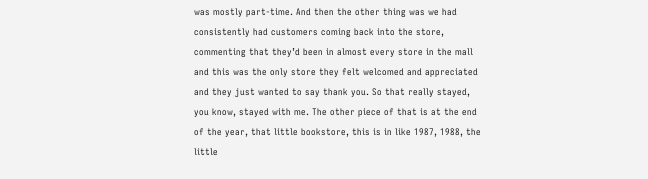was mostly part-time. And then the other thing was we had consistently had customers coming back into the store, commenting that they’d been in almost every store in the mall and this was the only store they felt welcomed and appreciated and they just wanted to say thank you. So that really stayed, you know, stayed with me. The other piece of that is at the end of the year, that little bookstore, this is in like 1987, 1988, the little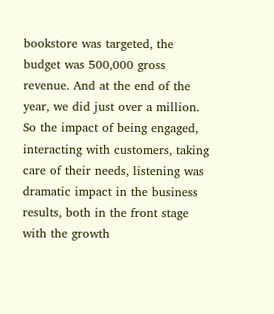bookstore was targeted, the budget was 500,000 gross revenue. And at the end of the year, we did just over a million. So the impact of being engaged, interacting with customers, taking care of their needs, listening was dramatic impact in the business results, both in the front stage with the growth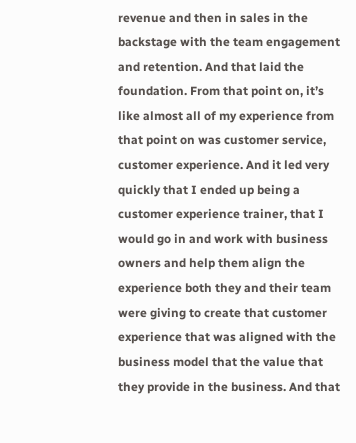revenue and then in sales in the backstage with the team engagement and retention. And that laid the foundation. From that point on, it’s like almost all of my experience from that point on was customer service, customer experience. And it led very quickly that I ended up being a customer experience trainer, that I would go in and work with business owners and help them align the experience both they and their team were giving to create that customer experience that was aligned with the business model that the value that they provide in the business. And that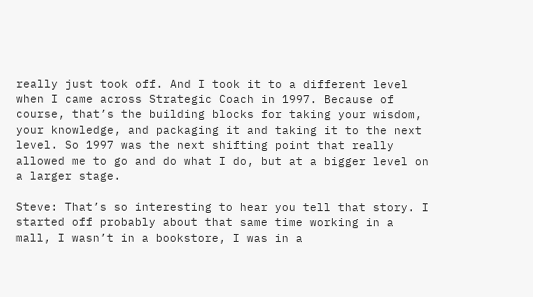really just took off. And I took it to a different level when I came across Strategic Coach in 1997. Because of course, that’s the building blocks for taking your wisdom, your knowledge, and packaging it and taking it to the next level. So 1997 was the next shifting point that really allowed me to go and do what I do, but at a bigger level on a larger stage.

Steve: That’s so interesting to hear you tell that story. I started off probably about that same time working in a mall, I wasn’t in a bookstore, I was in a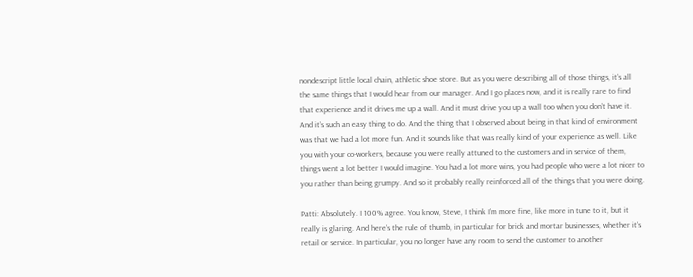nondescript little local chain, athletic shoe store. But as you were describing all of those things, it’s all the same things that I would hear from our manager. And I go places now, and it is really rare to find that experience and it drives me up a wall. And it must drive you up a wall too when you don’t have it. And it’s such an easy thing to do. And the thing that I observed about being in that kind of environment was that we had a lot more fun. And it sounds like that was really kind of your experience as well. Like you with your co-workers, because you were really attuned to the customers and in service of them, things went a lot better I would imagine. You had a lot more wins, you had people who were a lot nicer to you rather than being grumpy. And so it probably really reinforced all of the things that you were doing.

Patti: Absolutely. I 100% agree. You know, Steve, I think I’m more fine, like more in tune to it, but it really is glaring. And here’s the rule of thumb, in particular for brick and mortar businesses, whether it’s retail or service. In particular, you no longer have any room to send the customer to another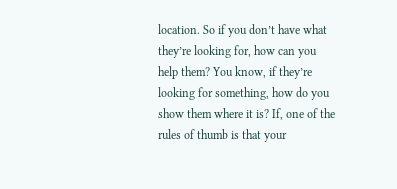location. So if you don’t have what they’re looking for, how can you help them? You know, if they’re looking for something, how do you show them where it is? If, one of the rules of thumb is that your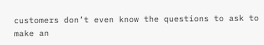customers don’t even know the questions to ask to make an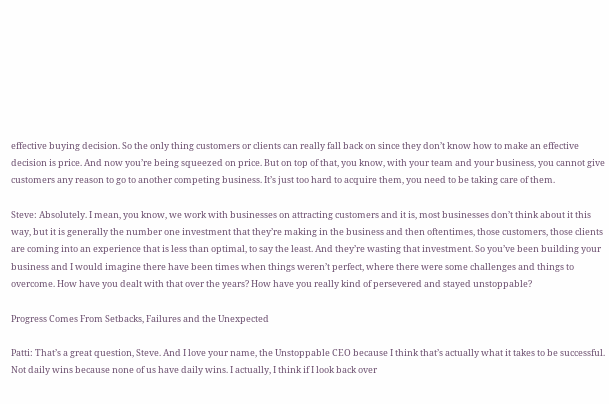effective buying decision. So the only thing customers or clients can really fall back on since they don’t know how to make an effective decision is price. And now you’re being squeezed on price. But on top of that, you know, with your team and your business, you cannot give customers any reason to go to another competing business. It’s just too hard to acquire them, you need to be taking care of them.

Steve: Absolutely. I mean, you know, we work with businesses on attracting customers and it is, most businesses don’t think about it this way, but it is generally the number one investment that they’re making in the business and then oftentimes, those customers, those clients are coming into an experience that is less than optimal, to say the least. And they’re wasting that investment. So you’ve been building your business and I would imagine there have been times when things weren’t perfect, where there were some challenges and things to overcome. How have you dealt with that over the years? How have you really kind of persevered and stayed unstoppable?

Progress Comes From Setbacks, Failures and the Unexpected

Patti: That’s a great question, Steve. And I love your name, the Unstoppable CEO because I think that’s actually what it takes to be successful. Not daily wins because none of us have daily wins. I actually, I think if I look back over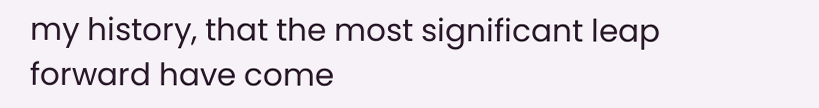my history, that the most significant leap forward have come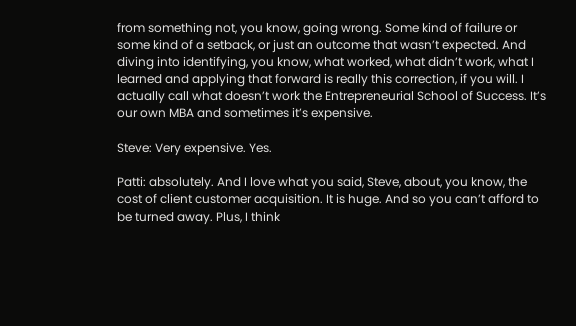from something not, you know, going wrong. Some kind of failure or some kind of a setback, or just an outcome that wasn’t expected. And diving into identifying, you know, what worked, what didn’t work, what I learned and applying that forward is really this correction, if you will. I actually call what doesn’t work the Entrepreneurial School of Success. It’s our own MBA and sometimes it’s expensive.

Steve: Very expensive. Yes.

Patti: absolutely. And I love what you said, Steve, about, you know, the cost of client customer acquisition. It is huge. And so you can’t afford to be turned away. Plus, I think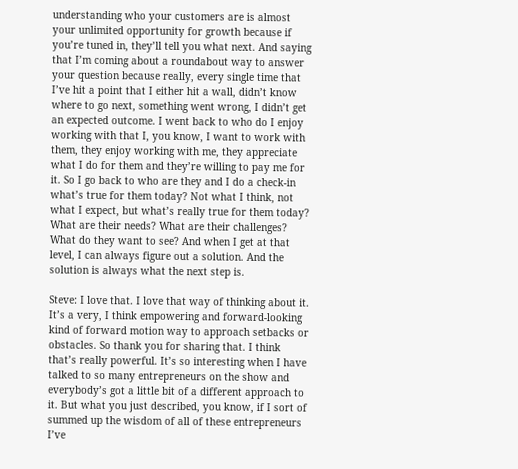understanding who your customers are is almost your unlimited opportunity for growth because if you’re tuned in, they’ll tell you what next. And saying that I’m coming about a roundabout way to answer your question because really, every single time that I’ve hit a point that I either hit a wall, didn’t know where to go next, something went wrong, I didn’t get an expected outcome. I went back to who do I enjoy working with that I, you know, I want to work with them, they enjoy working with me, they appreciate what I do for them and they’re willing to pay me for it. So I go back to who are they and I do a check-in what’s true for them today? Not what I think, not what I expect, but what’s really true for them today? What are their needs? What are their challenges? What do they want to see? And when I get at that level, I can always figure out a solution. And the solution is always what the next step is.

Steve: I love that. I love that way of thinking about it. It’s a very, I think empowering and forward-looking kind of forward motion way to approach setbacks or obstacles. So thank you for sharing that. I think that’s really powerful. It’s so interesting when I have talked to so many entrepreneurs on the show and everybody’s got a little bit of a different approach to it. But what you just described, you know, if I sort of summed up the wisdom of all of these entrepreneurs I’ve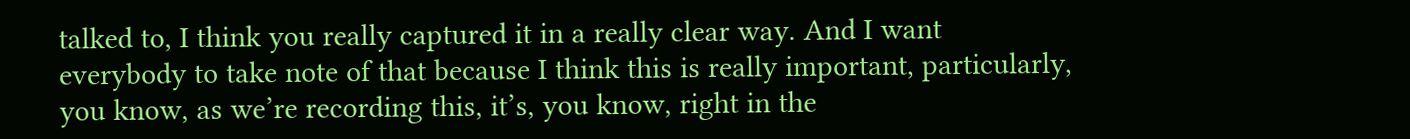talked to, I think you really captured it in a really clear way. And I want everybody to take note of that because I think this is really important, particularly, you know, as we’re recording this, it’s, you know, right in the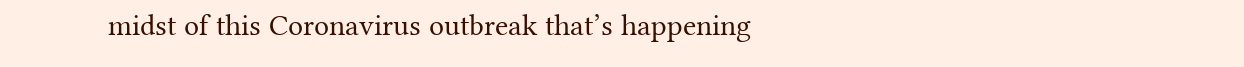midst of this Coronavirus outbreak that’s happening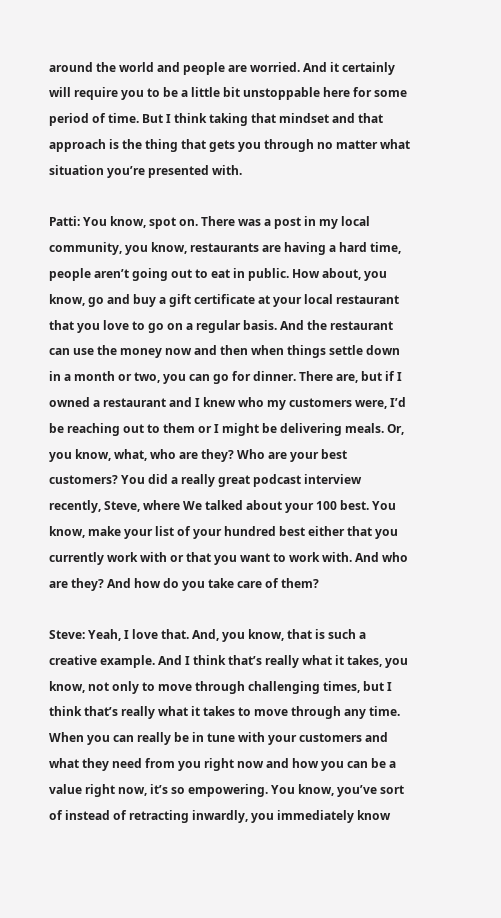around the world and people are worried. And it certainly will require you to be a little bit unstoppable here for some period of time. But I think taking that mindset and that approach is the thing that gets you through no matter what situation you’re presented with.

Patti: You know, spot on. There was a post in my local community, you know, restaurants are having a hard time, people aren’t going out to eat in public. How about, you know, go and buy a gift certificate at your local restaurant that you love to go on a regular basis. And the restaurant can use the money now and then when things settle down in a month or two, you can go for dinner. There are, but if I owned a restaurant and I knew who my customers were, I’d be reaching out to them or I might be delivering meals. Or, you know, what, who are they? Who are your best customers? You did a really great podcast interview recently, Steve, where We talked about your 100 best. You know, make your list of your hundred best either that you currently work with or that you want to work with. And who are they? And how do you take care of them?

Steve: Yeah, I love that. And, you know, that is such a creative example. And I think that’s really what it takes, you know, not only to move through challenging times, but I think that’s really what it takes to move through any time. When you can really be in tune with your customers and what they need from you right now and how you can be a value right now, it’s so empowering. You know, you’ve sort of instead of retracting inwardly, you immediately know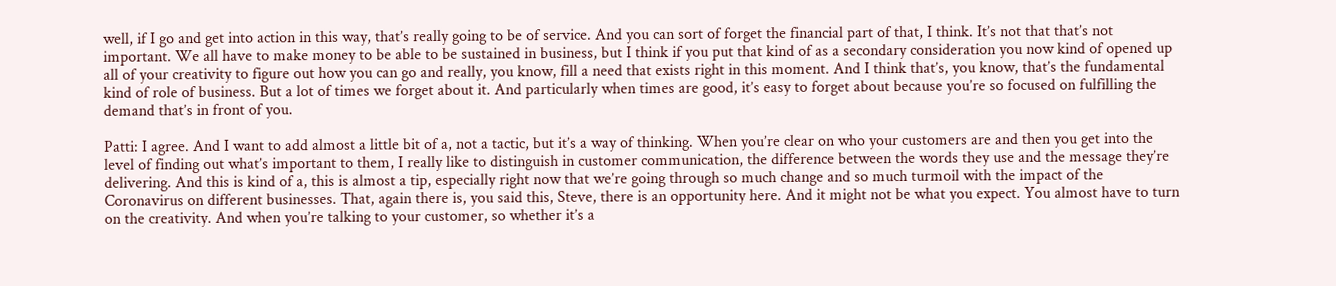well, if I go and get into action in this way, that’s really going to be of service. And you can sort of forget the financial part of that, I think. It’s not that that’s not important. We all have to make money to be able to be sustained in business, but I think if you put that kind of as a secondary consideration you now kind of opened up all of your creativity to figure out how you can go and really, you know, fill a need that exists right in this moment. And I think that’s, you know, that’s the fundamental kind of role of business. But a lot of times we forget about it. And particularly when times are good, it’s easy to forget about because you’re so focused on fulfilling the demand that’s in front of you.

Patti: I agree. And I want to add almost a little bit of a, not a tactic, but it’s a way of thinking. When you’re clear on who your customers are and then you get into the level of finding out what’s important to them, I really like to distinguish in customer communication, the difference between the words they use and the message they’re delivering. And this is kind of a, this is almost a tip, especially right now that we’re going through so much change and so much turmoil with the impact of the Coronavirus on different businesses. That, again there is, you said this, Steve, there is an opportunity here. And it might not be what you expect. You almost have to turn on the creativity. And when you’re talking to your customer, so whether it’s a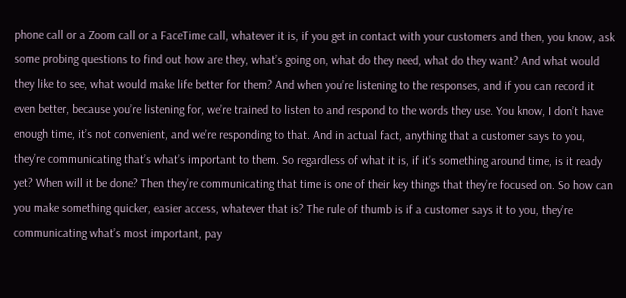phone call or a Zoom call or a FaceTime call, whatever it is, if you get in contact with your customers and then, you know, ask some probing questions to find out how are they, what’s going on, what do they need, what do they want? And what would they like to see, what would make life better for them? And when you’re listening to the responses, and if you can record it even better, because you’re listening for, we’re trained to listen to and respond to the words they use. You know, I don’t have enough time, it’s not convenient, and we’re responding to that. And in actual fact, anything that a customer says to you, they’re communicating that’s what’s important to them. So regardless of what it is, if it’s something around time, is it ready yet? When will it be done? Then they’re communicating that time is one of their key things that they’re focused on. So how can you make something quicker, easier access, whatever that is? The rule of thumb is if a customer says it to you, they’re communicating what’s most important, pay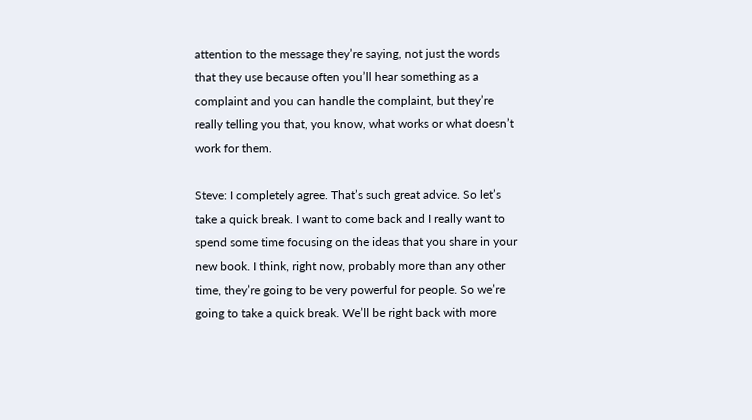attention to the message they’re saying, not just the words that they use because often you’ll hear something as a complaint and you can handle the complaint, but they’re really telling you that, you know, what works or what doesn’t work for them.

Steve: I completely agree. That’s such great advice. So let’s take a quick break. I want to come back and I really want to spend some time focusing on the ideas that you share in your new book. I think, right now, probably more than any other time, they’re going to be very powerful for people. So we’re going to take a quick break. We’ll be right back with more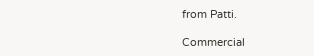from Patti.

Commercial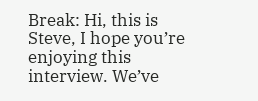Break: Hi, this is Steve, I hope you’re enjoying this interview. We’ve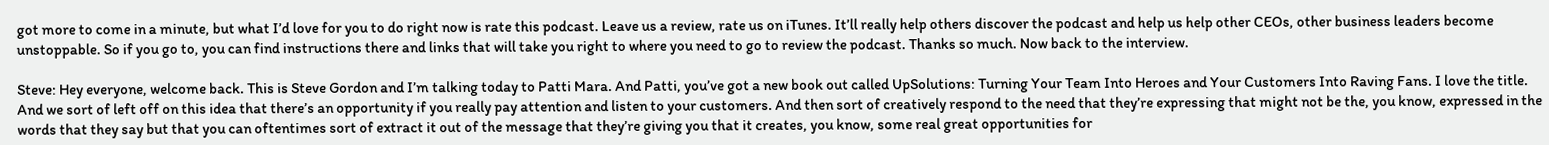got more to come in a minute, but what I’d love for you to do right now is rate this podcast. Leave us a review, rate us on iTunes. It’ll really help others discover the podcast and help us help other CEOs, other business leaders become unstoppable. So if you go to, you can find instructions there and links that will take you right to where you need to go to review the podcast. Thanks so much. Now back to the interview.

Steve: Hey everyone, welcome back. This is Steve Gordon and I’m talking today to Patti Mara. And Patti, you’ve got a new book out called UpSolutions: Turning Your Team Into Heroes and Your Customers Into Raving Fans. I love the title. And we sort of left off on this idea that there’s an opportunity if you really pay attention and listen to your customers. And then sort of creatively respond to the need that they’re expressing that might not be the, you know, expressed in the words that they say but that you can oftentimes sort of extract it out of the message that they’re giving you that it creates, you know, some real great opportunities for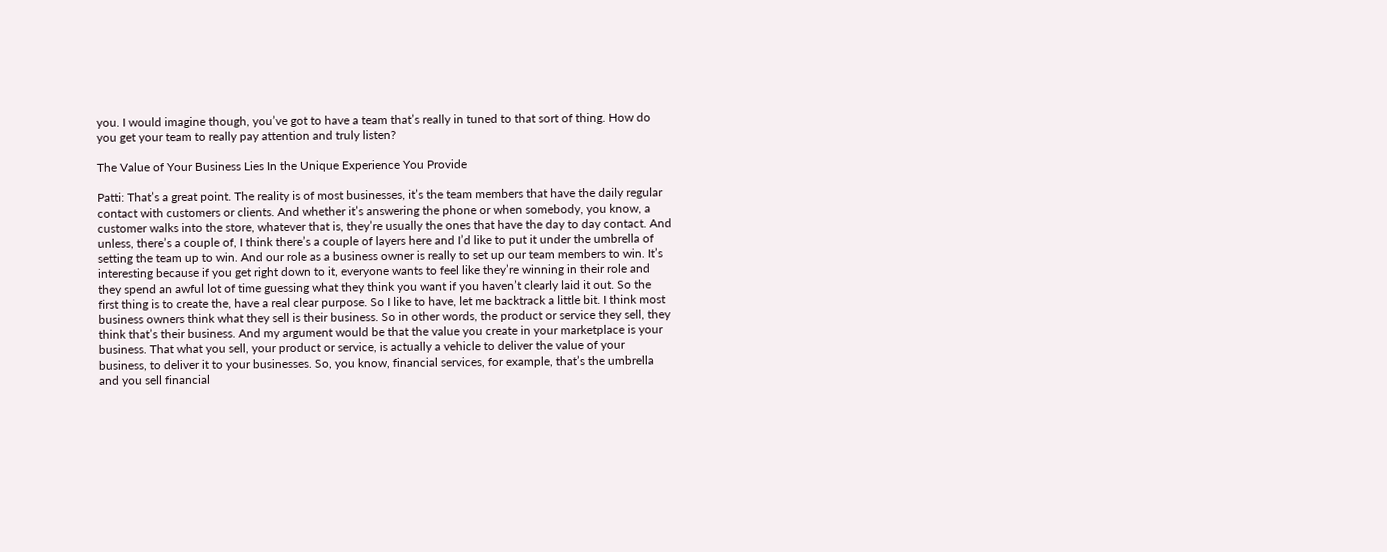you. I would imagine though, you’ve got to have a team that’s really in tuned to that sort of thing. How do you get your team to really pay attention and truly listen?

The Value of Your Business Lies In the Unique Experience You Provide

Patti: That’s a great point. The reality is of most businesses, it’s the team members that have the daily regular contact with customers or clients. And whether it’s answering the phone or when somebody, you know, a customer walks into the store, whatever that is, they’re usually the ones that have the day to day contact. And unless, there’s a couple of, I think there’s a couple of layers here and I’d like to put it under the umbrella of setting the team up to win. And our role as a business owner is really to set up our team members to win. It’s interesting because if you get right down to it, everyone wants to feel like they’re winning in their role and they spend an awful lot of time guessing what they think you want if you haven’t clearly laid it out. So the first thing is to create the, have a real clear purpose. So I like to have, let me backtrack a little bit. I think most business owners think what they sell is their business. So in other words, the product or service they sell, they think that’s their business. And my argument would be that the value you create in your marketplace is your business. That what you sell, your product or service, is actually a vehicle to deliver the value of your business, to deliver it to your businesses. So, you know, financial services, for example, that’s the umbrella and you sell financial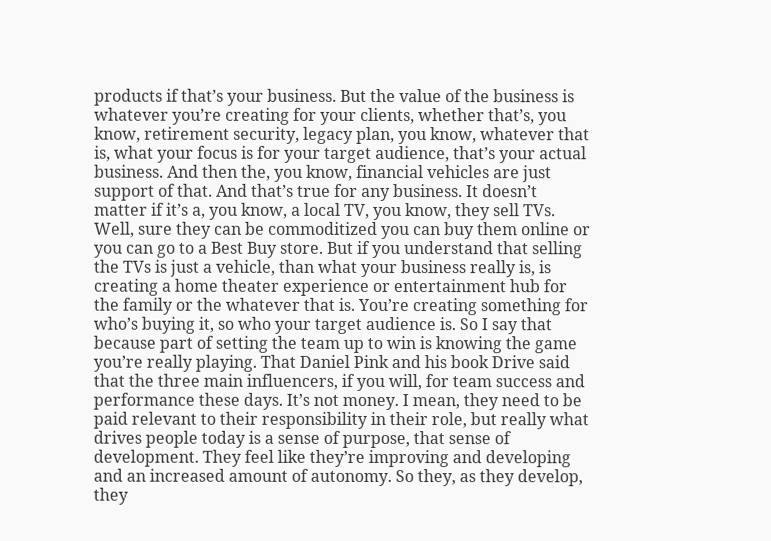products if that’s your business. But the value of the business is whatever you’re creating for your clients, whether that’s, you know, retirement security, legacy plan, you know, whatever that is, what your focus is for your target audience, that’s your actual business. And then the, you know, financial vehicles are just support of that. And that’s true for any business. It doesn’t matter if it’s a, you know, a local TV, you know, they sell TVs. Well, sure they can be commoditized you can buy them online or you can go to a Best Buy store. But if you understand that selling the TVs is just a vehicle, than what your business really is, is creating a home theater experience or entertainment hub for the family or the whatever that is. You’re creating something for who’s buying it, so who your target audience is. So I say that because part of setting the team up to win is knowing the game you’re really playing. That Daniel Pink and his book Drive said that the three main influencers, if you will, for team success and performance these days. It’s not money. I mean, they need to be paid relevant to their responsibility in their role, but really what drives people today is a sense of purpose, that sense of development. They feel like they’re improving and developing and an increased amount of autonomy. So they, as they develop, they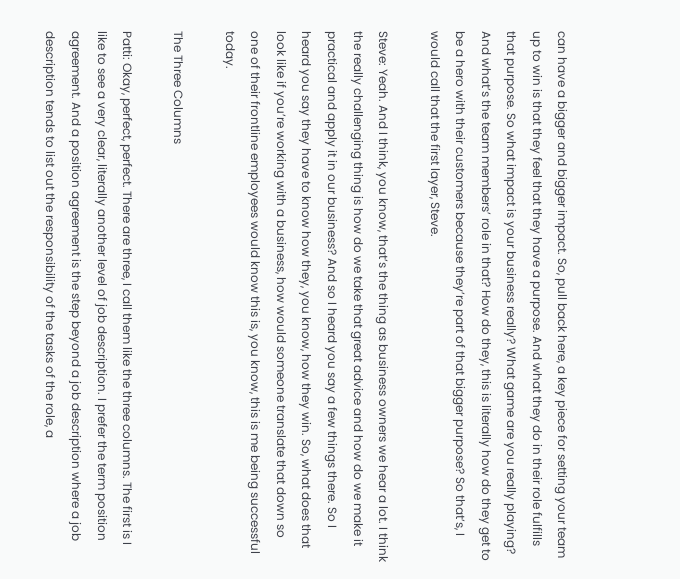can have a bigger and bigger impact. So, pull back here, a key piece for setting your team up to win is that they feel that they have a purpose. And what they do in their role fulfills that purpose. So what impact is your business really? What game are you really playing? And what’s the team members’ role in that? How do they, this is literally how do they get to be a hero with their customers because they’re part of that bigger purpose? So that’s, I would call that the first layer, Steve.

Steve: Yeah. And I think, you know, that’s the thing as business owners we hear a lot. I think the really challenging thing is how do we take that great advice and how do we make it practical and apply it in our business? And so I heard you say a few things there. So I heard you say they have to know how they, you know, how they win. So, what does that look like if you’re working with a business, how would someone translate that down so one of their frontline employees would know this is, you know, this is me being successful today.

The Three Columns

Patti: Okay, perfect, perfect. There are three, I call them like the three columns. The first is I like to see a very clear, literally another level of job description. I prefer the term position agreement. And a position agreement is the step beyond a job description where a job description tends to list out the responsibility of the tasks of the role, a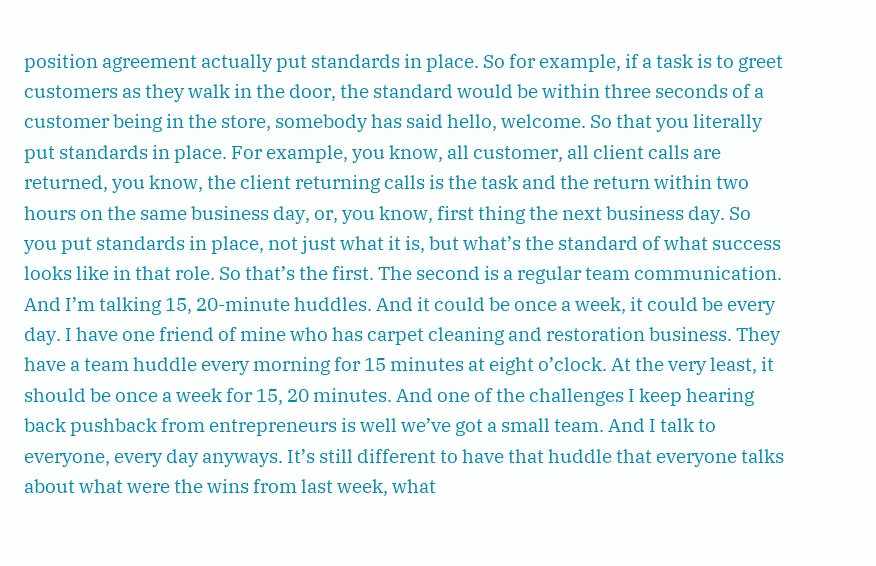position agreement actually put standards in place. So for example, if a task is to greet customers as they walk in the door, the standard would be within three seconds of a customer being in the store, somebody has said hello, welcome. So that you literally put standards in place. For example, you know, all customer, all client calls are returned, you know, the client returning calls is the task and the return within two hours on the same business day, or, you know, first thing the next business day. So you put standards in place, not just what it is, but what’s the standard of what success looks like in that role. So that’s the first. The second is a regular team communication. And I’m talking 15, 20-minute huddles. And it could be once a week, it could be every day. I have one friend of mine who has carpet cleaning and restoration business. They have a team huddle every morning for 15 minutes at eight o’clock. At the very least, it should be once a week for 15, 20 minutes. And one of the challenges I keep hearing back pushback from entrepreneurs is well we’ve got a small team. And I talk to everyone, every day anyways. It’s still different to have that huddle that everyone talks about what were the wins from last week, what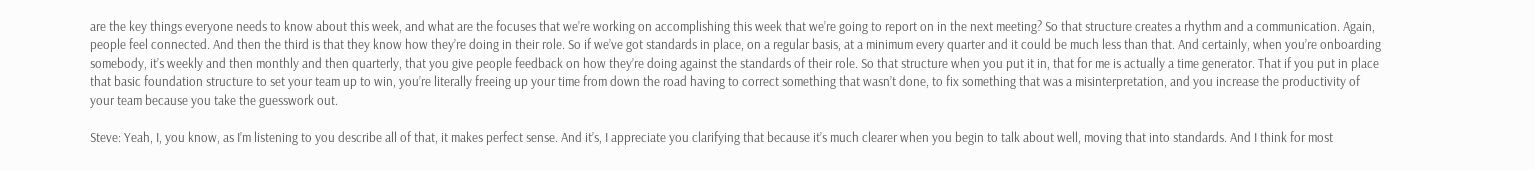are the key things everyone needs to know about this week, and what are the focuses that we’re working on accomplishing this week that we’re going to report on in the next meeting? So that structure creates a rhythm and a communication. Again, people feel connected. And then the third is that they know how they’re doing in their role. So if we’ve got standards in place, on a regular basis, at a minimum every quarter and it could be much less than that. And certainly, when you’re onboarding somebody, it’s weekly and then monthly and then quarterly, that you give people feedback on how they’re doing against the standards of their role. So that structure when you put it in, that for me is actually a time generator. That if you put in place that basic foundation structure to set your team up to win, you’re literally freeing up your time from down the road having to correct something that wasn’t done, to fix something that was a misinterpretation, and you increase the productivity of your team because you take the guesswork out.

Steve: Yeah, I, you know, as I’m listening to you describe all of that, it makes perfect sense. And it’s, I appreciate you clarifying that because it’s much clearer when you begin to talk about well, moving that into standards. And I think for most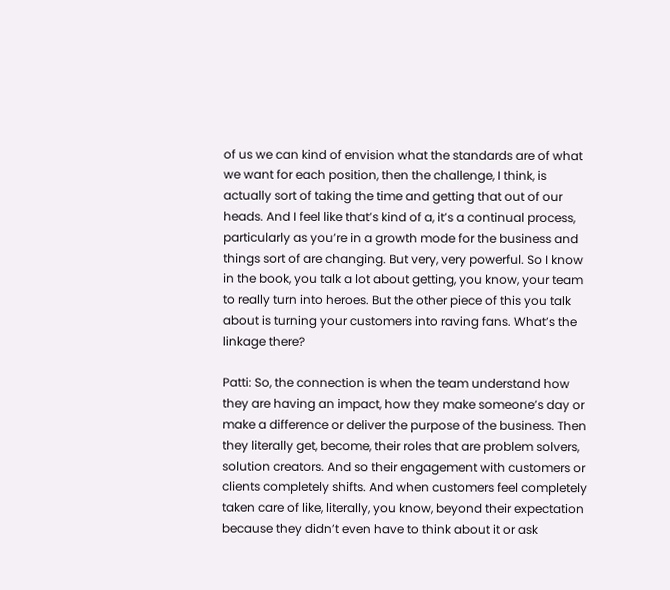of us we can kind of envision what the standards are of what we want for each position, then the challenge, I think, is actually sort of taking the time and getting that out of our heads. And I feel like that’s kind of a, it’s a continual process, particularly as you’re in a growth mode for the business and things sort of are changing. But very, very powerful. So I know in the book, you talk a lot about getting, you know, your team to really turn into heroes. But the other piece of this you talk about is turning your customers into raving fans. What’s the linkage there?

Patti: So, the connection is when the team understand how they are having an impact, how they make someone’s day or make a difference or deliver the purpose of the business. Then they literally get, become, their roles that are problem solvers, solution creators. And so their engagement with customers or clients completely shifts. And when customers feel completely taken care of like, literally, you know, beyond their expectation because they didn’t even have to think about it or ask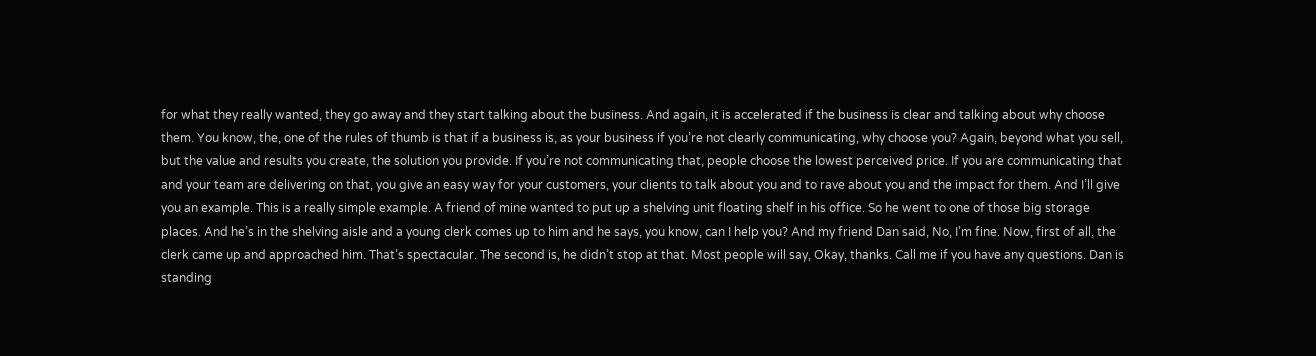for what they really wanted, they go away and they start talking about the business. And again, it is accelerated if the business is clear and talking about why choose them. You know, the, one of the rules of thumb is that if a business is, as your business if you’re not clearly communicating, why choose you? Again, beyond what you sell, but the value and results you create, the solution you provide. If you’re not communicating that, people choose the lowest perceived price. If you are communicating that and your team are delivering on that, you give an easy way for your customers, your clients to talk about you and to rave about you and the impact for them. And I’ll give you an example. This is a really simple example. A friend of mine wanted to put up a shelving unit floating shelf in his office. So he went to one of those big storage places. And he’s in the shelving aisle and a young clerk comes up to him and he says, you know, can I help you? And my friend Dan said, No, I’m fine. Now, first of all, the clerk came up and approached him. That’s spectacular. The second is, he didn’t stop at that. Most people will say, Okay, thanks. Call me if you have any questions. Dan is standing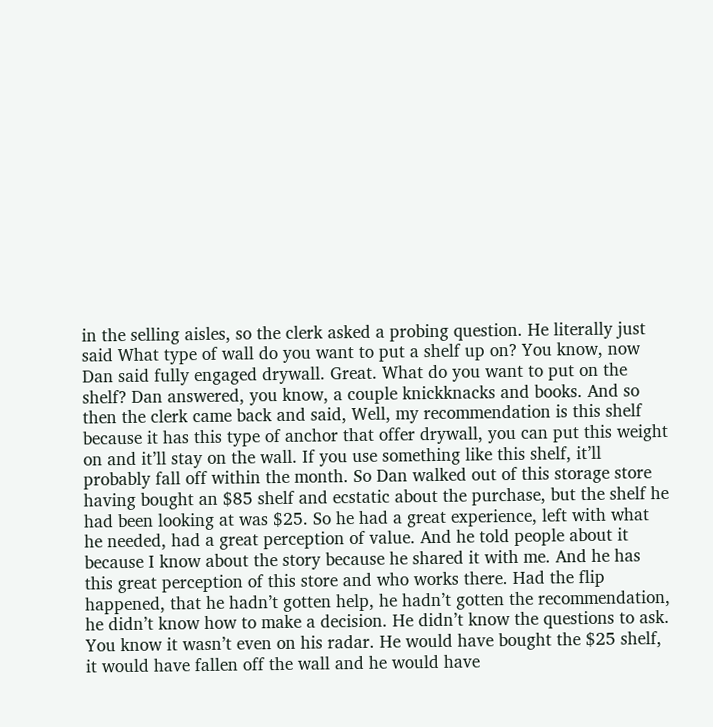in the selling aisles, so the clerk asked a probing question. He literally just said What type of wall do you want to put a shelf up on? You know, now Dan said fully engaged drywall. Great. What do you want to put on the shelf? Dan answered, you know, a couple knickknacks and books. And so then the clerk came back and said, Well, my recommendation is this shelf because it has this type of anchor that offer drywall, you can put this weight on and it’ll stay on the wall. If you use something like this shelf, it’ll probably fall off within the month. So Dan walked out of this storage store having bought an $85 shelf and ecstatic about the purchase, but the shelf he had been looking at was $25. So he had a great experience, left with what he needed, had a great perception of value. And he told people about it because I know about the story because he shared it with me. And he has this great perception of this store and who works there. Had the flip happened, that he hadn’t gotten help, he hadn’t gotten the recommendation, he didn’t know how to make a decision. He didn’t know the questions to ask. You know it wasn’t even on his radar. He would have bought the $25 shelf, it would have fallen off the wall and he would have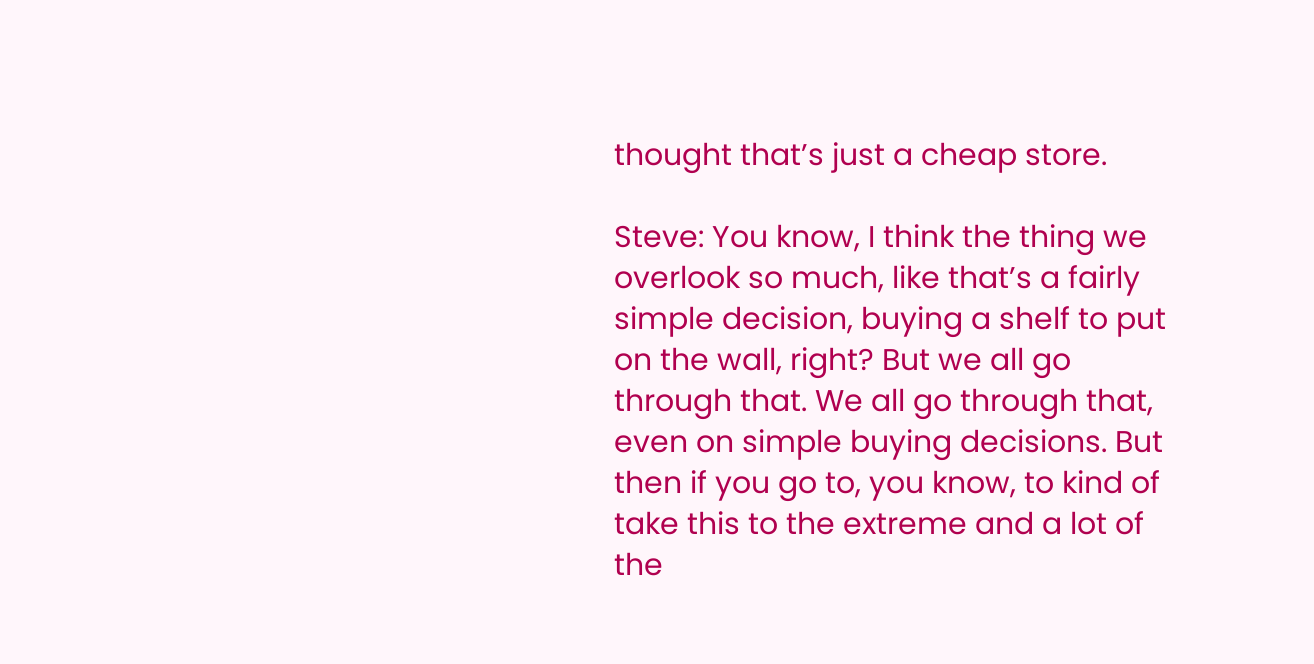thought that’s just a cheap store.

Steve: You know, I think the thing we overlook so much, like that’s a fairly simple decision, buying a shelf to put on the wall, right? But we all go through that. We all go through that, even on simple buying decisions. But then if you go to, you know, to kind of take this to the extreme and a lot of the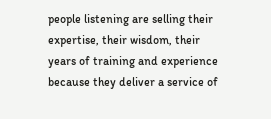people listening are selling their expertise, their wisdom, their years of training and experience because they deliver a service of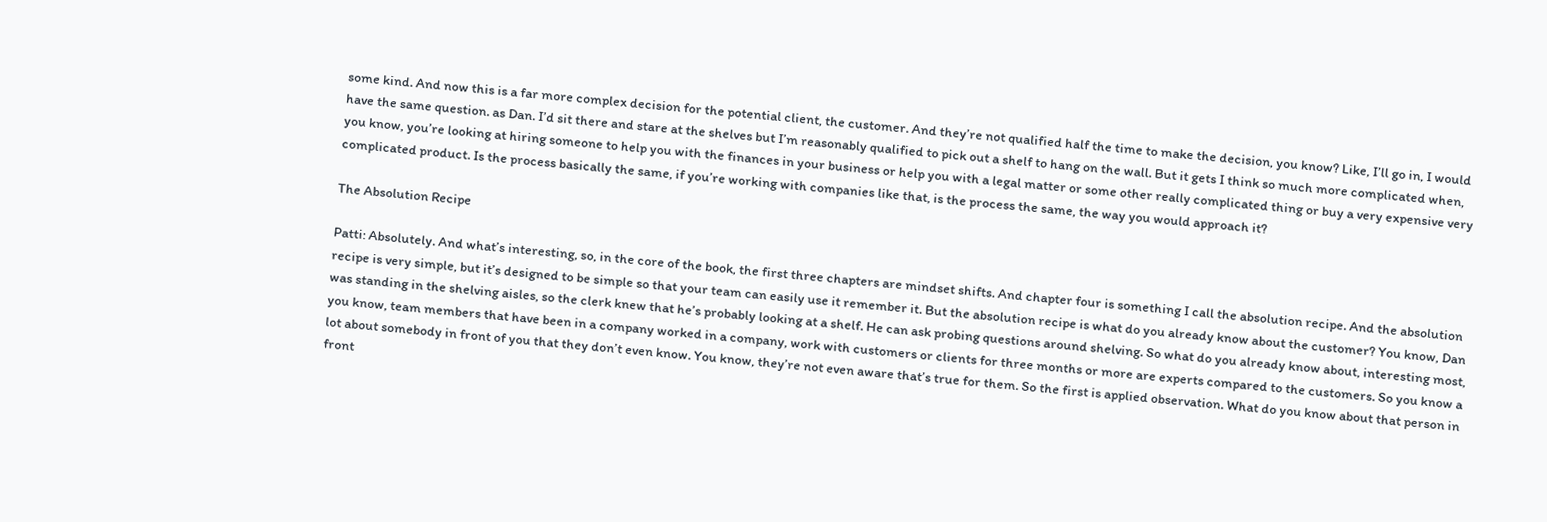some kind. And now this is a far more complex decision for the potential client, the customer. And they’re not qualified half the time to make the decision, you know? Like, I’ll go in, I would have the same question. as Dan. I’d sit there and stare at the shelves but I’m reasonably qualified to pick out a shelf to hang on the wall. But it gets I think so much more complicated when, you know, you’re looking at hiring someone to help you with the finances in your business or help you with a legal matter or some other really complicated thing or buy a very expensive very complicated product. Is the process basically the same, if you’re working with companies like that, is the process the same, the way you would approach it?

The Absolution Recipe

Patti: Absolutely. And what’s interesting, so, in the core of the book, the first three chapters are mindset shifts. And chapter four is something I call the absolution recipe. And the absolution recipe is very simple, but it’s designed to be simple so that your team can easily use it remember it. But the absolution recipe is what do you already know about the customer? You know, Dan was standing in the shelving aisles, so the clerk knew that he’s probably looking at a shelf. He can ask probing questions around shelving. So what do you already know about, interesting most, you know, team members that have been in a company worked in a company, work with customers or clients for three months or more are experts compared to the customers. So you know a lot about somebody in front of you that they don’t even know. You know, they’re not even aware that’s true for them. So the first is applied observation. What do you know about that person in front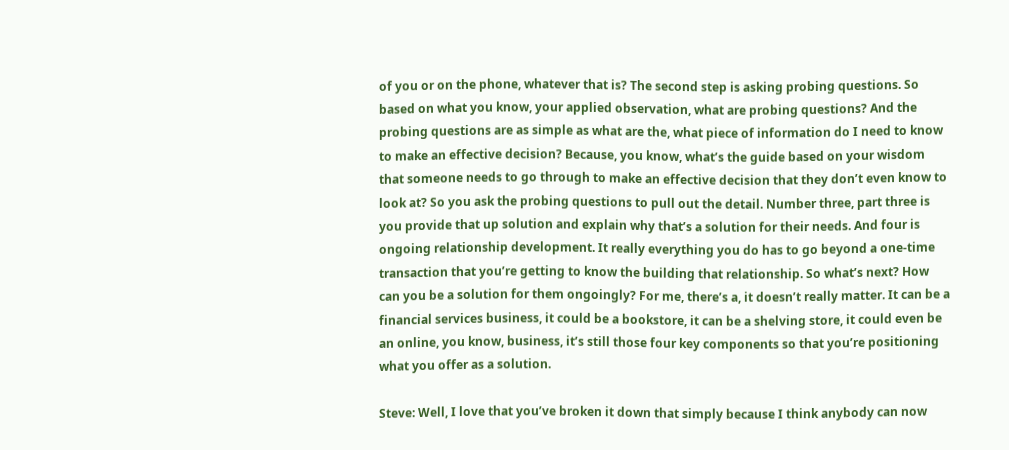of you or on the phone, whatever that is? The second step is asking probing questions. So based on what you know, your applied observation, what are probing questions? And the probing questions are as simple as what are the, what piece of information do I need to know to make an effective decision? Because, you know, what’s the guide based on your wisdom that someone needs to go through to make an effective decision that they don’t even know to look at? So you ask the probing questions to pull out the detail. Number three, part three is you provide that up solution and explain why that’s a solution for their needs. And four is ongoing relationship development. It really everything you do has to go beyond a one-time transaction that you’re getting to know the building that relationship. So what’s next? How can you be a solution for them ongoingly? For me, there’s a, it doesn’t really matter. It can be a financial services business, it could be a bookstore, it can be a shelving store, it could even be an online, you know, business, it’s still those four key components so that you’re positioning what you offer as a solution.

Steve: Well, I love that you’ve broken it down that simply because I think anybody can now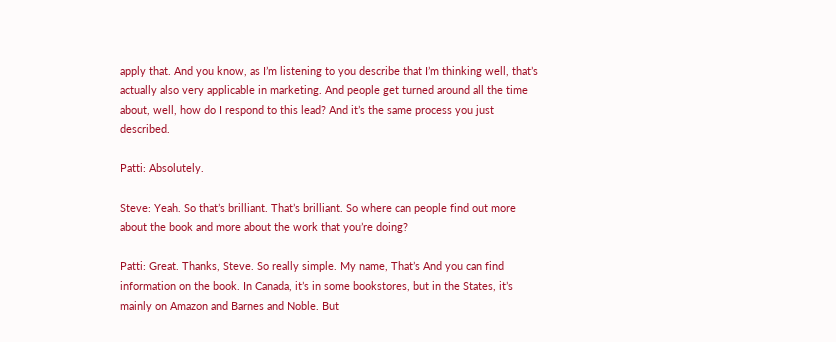apply that. And you know, as I’m listening to you describe that I’m thinking well, that’s actually also very applicable in marketing. And people get turned around all the time about, well, how do I respond to this lead? And it’s the same process you just described.

Patti: Absolutely.

Steve: Yeah. So that’s brilliant. That’s brilliant. So where can people find out more about the book and more about the work that you’re doing?

Patti: Great. Thanks, Steve. So really simple. My name, That’s And you can find information on the book. In Canada, it’s in some bookstores, but in the States, it’s mainly on Amazon and Barnes and Noble. But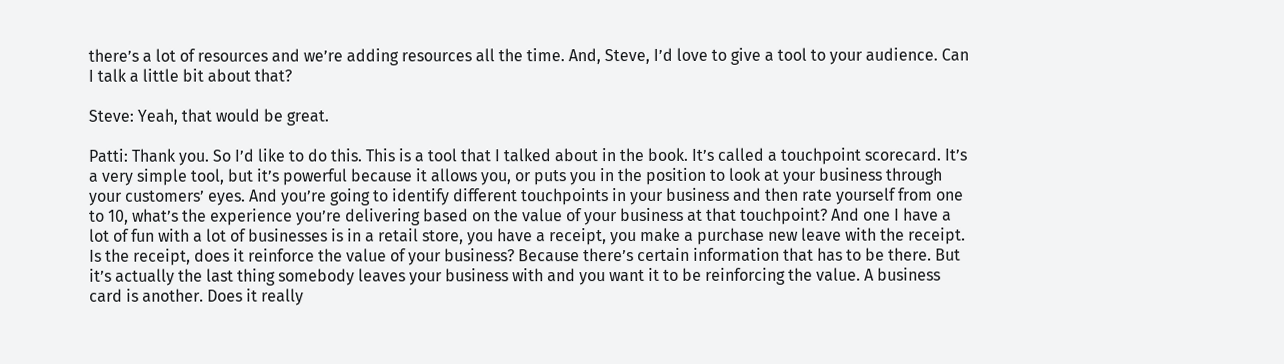there’s a lot of resources and we’re adding resources all the time. And, Steve, I’d love to give a tool to your audience. Can I talk a little bit about that?

Steve: Yeah, that would be great.

Patti: Thank you. So I’d like to do this. This is a tool that I talked about in the book. It’s called a touchpoint scorecard. It’s a very simple tool, but it’s powerful because it allows you, or puts you in the position to look at your business through your customers’ eyes. And you’re going to identify different touchpoints in your business and then rate yourself from one to 10, what’s the experience you’re delivering based on the value of your business at that touchpoint? And one I have a lot of fun with a lot of businesses is in a retail store, you have a receipt, you make a purchase new leave with the receipt. Is the receipt, does it reinforce the value of your business? Because there’s certain information that has to be there. But it’s actually the last thing somebody leaves your business with and you want it to be reinforcing the value. A business card is another. Does it really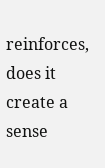reinforces, does it create a sense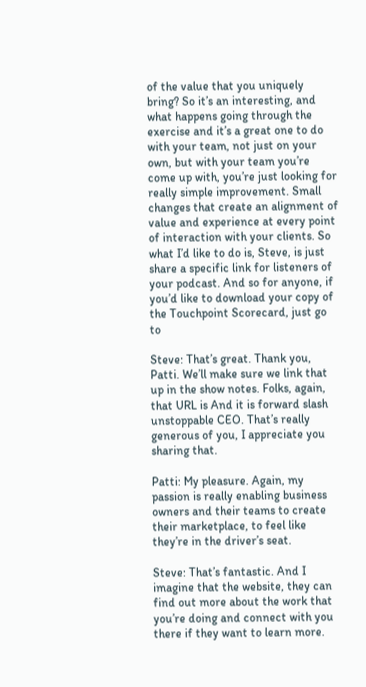of the value that you uniquely bring? So it’s an interesting, and what happens going through the exercise and it’s a great one to do with your team, not just on your own, but with your team you’re come up with, you’re just looking for really simple improvement. Small changes that create an alignment of value and experience at every point of interaction with your clients. So what I’d like to do is, Steve, is just share a specific link for listeners of your podcast. And so for anyone, if you’d like to download your copy of the Touchpoint Scorecard, just go to

Steve: That’s great. Thank you, Patti. We’ll make sure we link that up in the show notes. Folks, again, that URL is And it is forward slash unstoppable CEO. That’s really generous of you, I appreciate you sharing that.

Patti: My pleasure. Again, my passion is really enabling business owners and their teams to create their marketplace, to feel like they’re in the driver’s seat.

Steve: That’s fantastic. And I imagine that the website, they can find out more about the work that you’re doing and connect with you there if they want to learn more.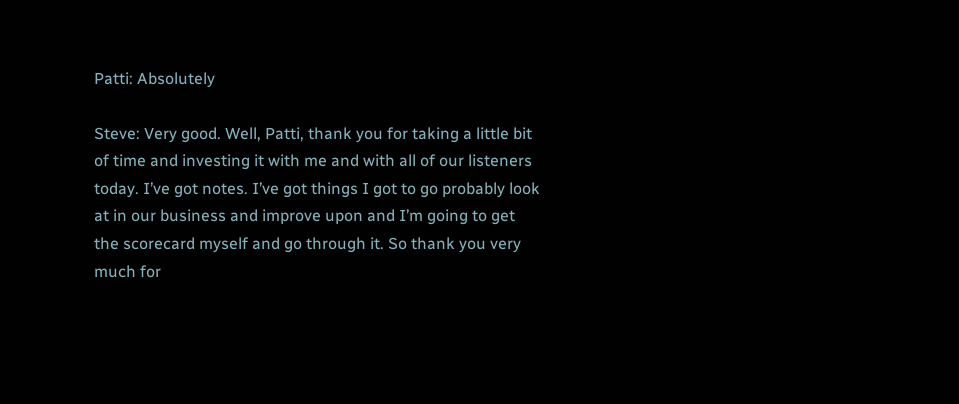Patti: Absolutely

Steve: Very good. Well, Patti, thank you for taking a little bit of time and investing it with me and with all of our listeners today. I’ve got notes. I’ve got things I got to go probably look at in our business and improve upon and I’m going to get the scorecard myself and go through it. So thank you very much for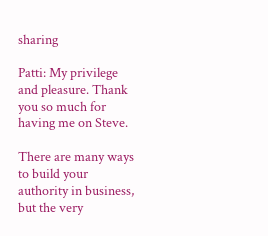sharing

Patti: My privilege and pleasure. Thank you so much for having me on Steve.

There are many ways to build your authority in business, but the very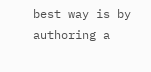best way is by authoring a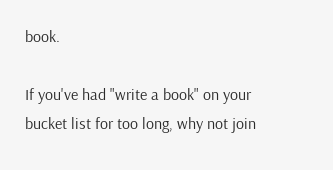book.

If you've had "write a book" on your bucket list for too long, why not join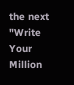the next "Write Your Million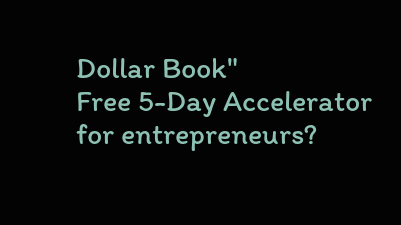Dollar Book"
Free 5-Day Accelerator
for entrepreneurs?